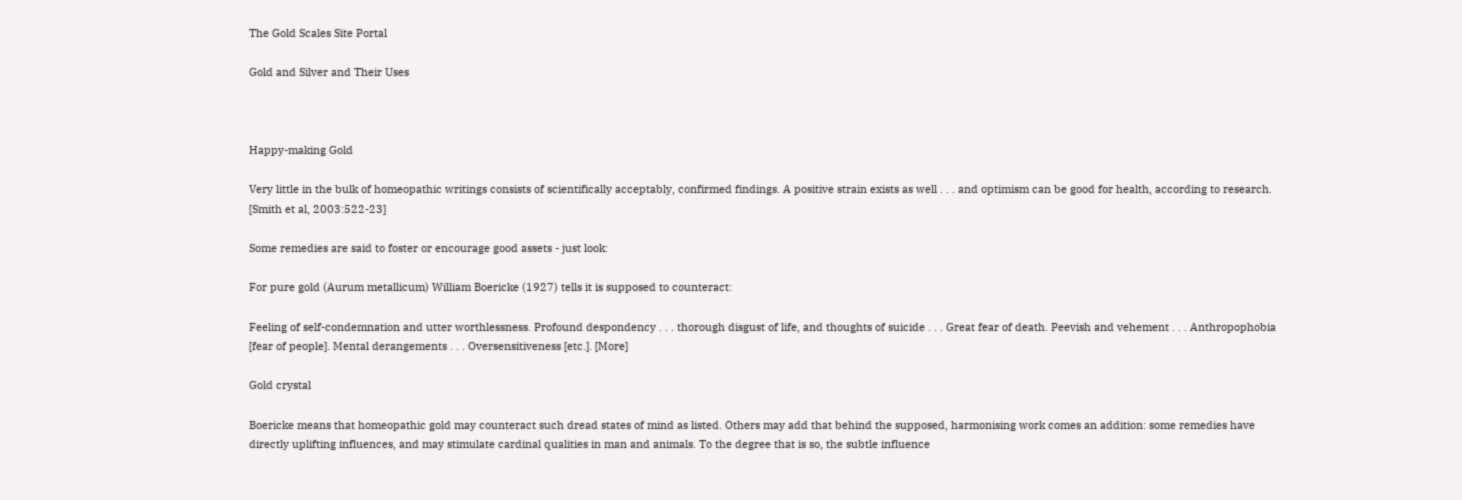The Gold Scales Site Portal

Gold and Silver and Their Uses



Happy-making Gold

Very little in the bulk of homeopathic writings consists of scientifically acceptably, confirmed findings. A positive strain exists as well . . . and optimism can be good for health, according to research. [Smith et al, 2003:522-23]

Some remedies are said to foster or encourage good assets - just look:

For pure gold (Aurum metallicum) William Boericke (1927) tells it is supposed to counteract:

Feeling of self-condemnation and utter worthlessness. Profound despondency . . . thorough disgust of life, and thoughts of suicide . . . Great fear of death. Peevish and vehement . . . Anthropophobia [fear of people]. Mental derangements . . . Oversensitiveness [etc.]. [More]

Gold crystal

Boericke means that homeopathic gold may counteract such dread states of mind as listed. Others may add that behind the supposed, harmonising work comes an addition: some remedies have directly uplifting influences, and may stimulate cardinal qualities in man and animals. To the degree that is so, the subtle influence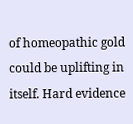of homeopathic gold could be uplifting in itself. Hard evidence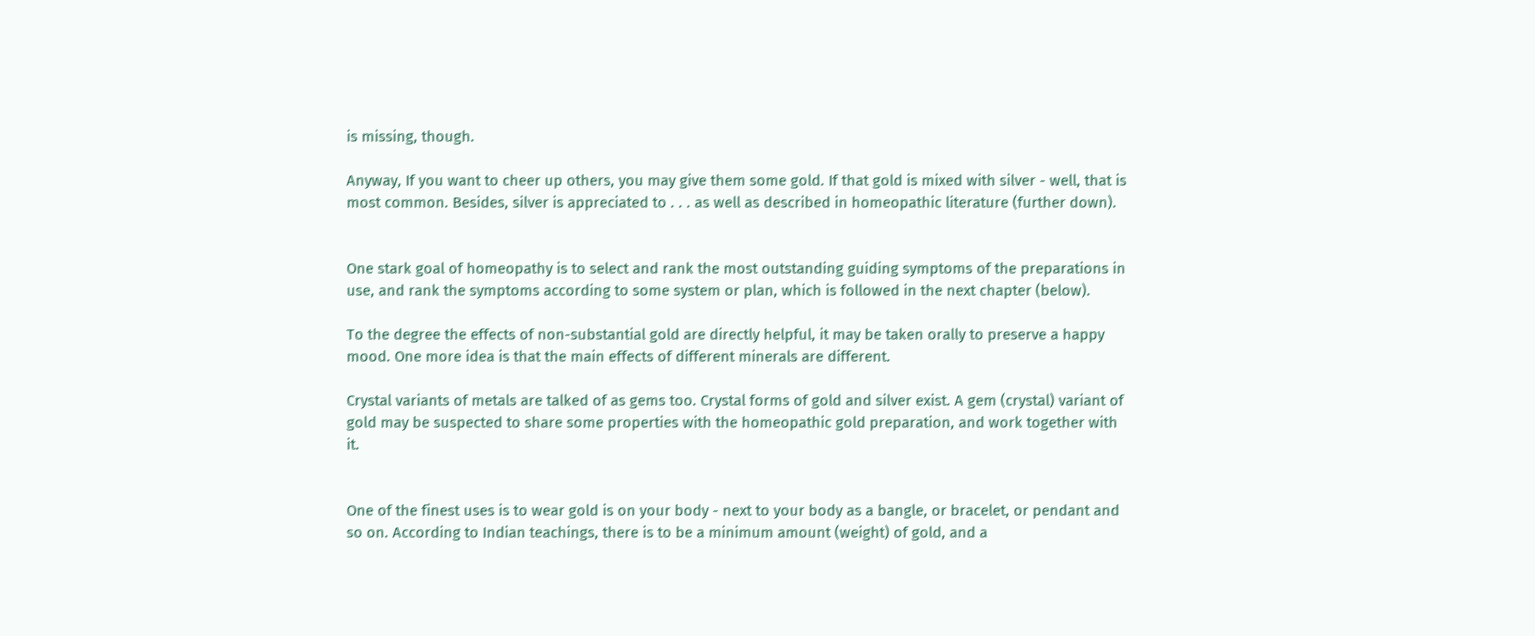is missing, though.

Anyway, If you want to cheer up others, you may give them some gold. If that gold is mixed with silver - well, that is most common. Besides, silver is appreciated to . . . as well as described in homeopathic literature (further down).


One stark goal of homeopathy is to select and rank the most outstanding guiding symptoms of the preparations in use, and rank the symptoms according to some system or plan, which is followed in the next chapter (below).

To the degree the effects of non-substantial gold are directly helpful, it may be taken orally to preserve a happy mood. One more idea is that the main effects of different minerals are different.

Crystal variants of metals are talked of as gems too. Crystal forms of gold and silver exist. A gem (crystal) variant of gold may be suspected to share some properties with the homeopathic gold preparation, and work together with it.


One of the finest uses is to wear gold is on your body - next to your body as a bangle, or bracelet, or pendant and so on. According to Indian teachings, there is to be a minimum amount (weight) of gold, and a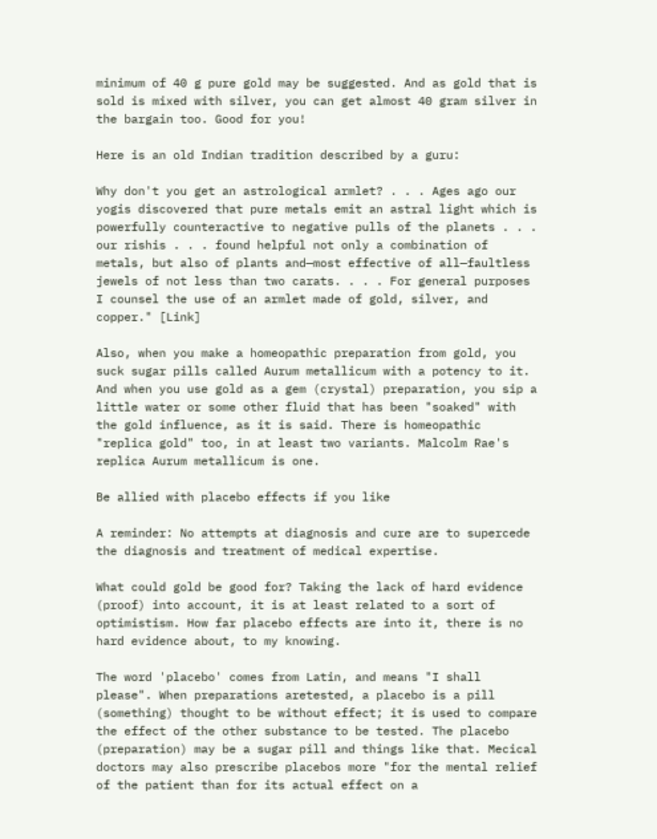minimum of 40 g pure gold may be suggested. And as gold that is sold is mixed with silver, you can get almost 40 gram silver in the bargain too. Good for you!

Here is an old Indian tradition described by a guru:

Why don't you get an astrological armlet? . . . Ages ago our yogis discovered that pure metals emit an astral light which is powerfully counteractive to negative pulls of the planets . . . our rishis . . . found helpful not only a combination of metals, but also of plants and—most effective of all—faultless jewels of not less than two carats. . . . For general purposes I counsel the use of an armlet made of gold, silver, and copper." [Link]

Also, when you make a homeopathic preparation from gold, you suck sugar pills called Aurum metallicum with a potency to it. And when you use gold as a gem (crystal) preparation, you sip a little water or some other fluid that has been "soaked" with the gold influence, as it is said. There is homeopathic "replica gold" too, in at least two variants. Malcolm Rae's replica Aurum metallicum is one.

Be allied with placebo effects if you like

A reminder: No attempts at diagnosis and cure are to supercede the diagnosis and treatment of medical expertise.

What could gold be good for? Taking the lack of hard evidence (proof) into account, it is at least related to a sort of optimistism. How far placebo effects are into it, there is no hard evidence about, to my knowing.

The word 'placebo' comes from Latin, and means "I shall please". When preparations aretested, a placebo is a pill (something) thought to be without effect; it is used to compare the effect of the other substance to be tested. The placebo (preparation) may be a sugar pill and things like that. Mecical doctors may also prescribe placebos more "for the mental relief of the patient than for its actual effect on a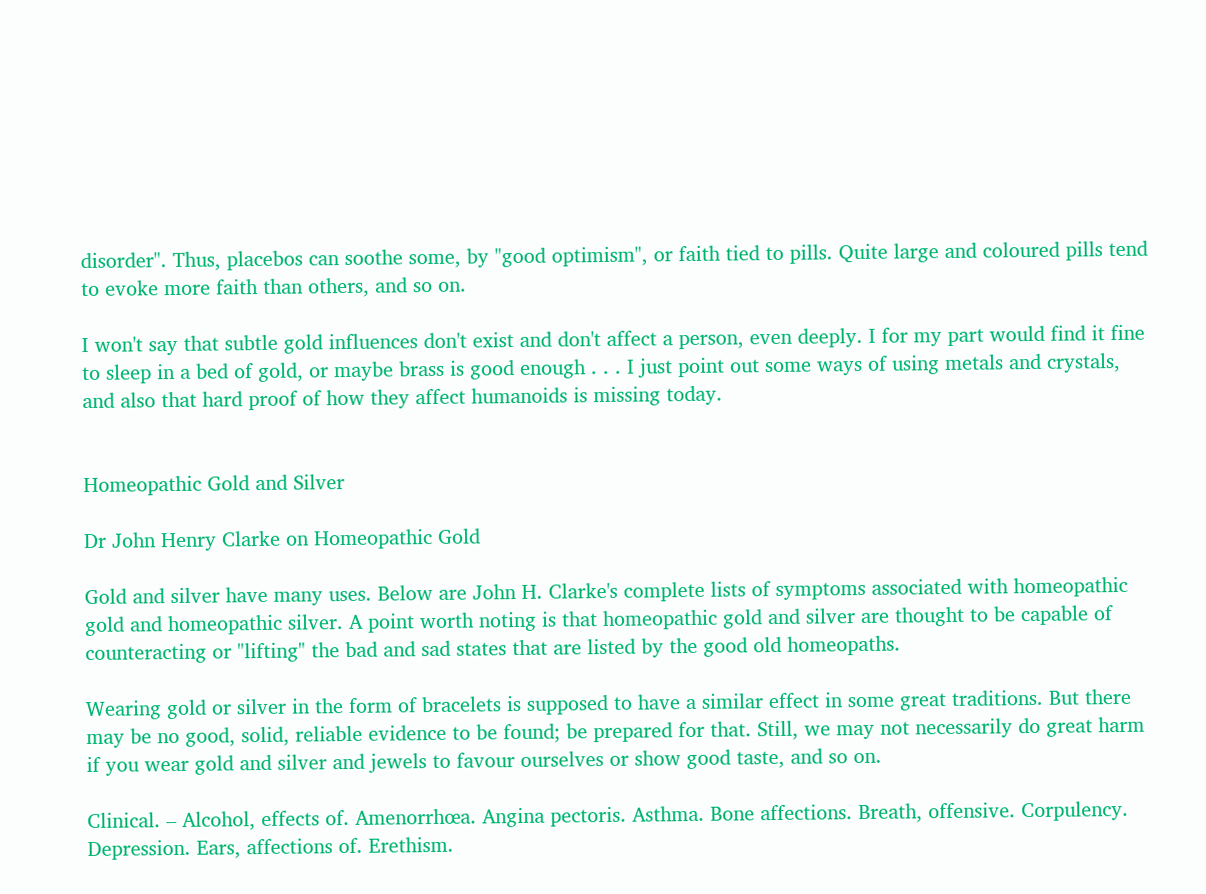disorder". Thus, placebos can soothe some, by "good optimism", or faith tied to pills. Quite large and coloured pills tend to evoke more faith than others, and so on.

I won't say that subtle gold influences don't exist and don't affect a person, even deeply. I for my part would find it fine to sleep in a bed of gold, or maybe brass is good enough . . . I just point out some ways of using metals and crystals, and also that hard proof of how they affect humanoids is missing today.


Homeopathic Gold and Silver

Dr John Henry Clarke on Homeopathic Gold

Gold and silver have many uses. Below are John H. Clarke's complete lists of symptoms associated with homeopathic gold and homeopathic silver. A point worth noting is that homeopathic gold and silver are thought to be capable of counteracting or "lifting" the bad and sad states that are listed by the good old homeopaths.

Wearing gold or silver in the form of bracelets is supposed to have a similar effect in some great traditions. But there may be no good, solid, reliable evidence to be found; be prepared for that. Still, we may not necessarily do great harm if you wear gold and silver and jewels to favour ourselves or show good taste, and so on.

Clinical. – Alcohol, effects of. Amenorrhœa. Angina pectoris. Asthma. Bone affections. Breath, offensive. Corpulency. Depression. Ears, affections of. Erethism.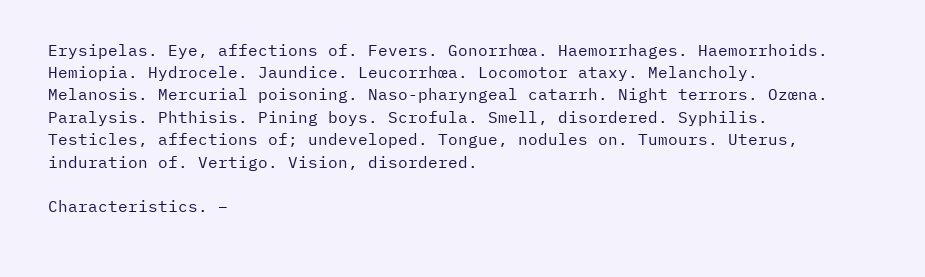Erysipelas. Eye, affections of. Fevers. Gonorrhœa. Haemorrhages. Haemorrhoids. Hemiopia. Hydrocele. Jaundice. Leucorrhœa. Locomotor ataxy. Melancholy. Melanosis. Mercurial poisoning. Naso-pharyngeal catarrh. Night terrors. Ozœna. Paralysis. Phthisis. Pining boys. Scrofula. Smell, disordered. Syphilis. Testicles, affections of; undeveloped. Tongue, nodules on. Tumours. Uterus, induration of. Vertigo. Vision, disordered.

Characteristics. –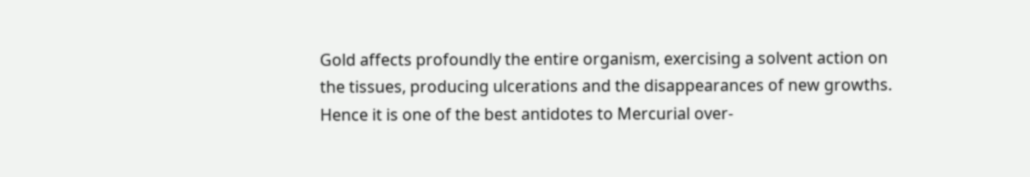Gold affects profoundly the entire organism, exercising a solvent action on the tissues, producing ulcerations and the disappearances of new growths. Hence it is one of the best antidotes to Mercurial over-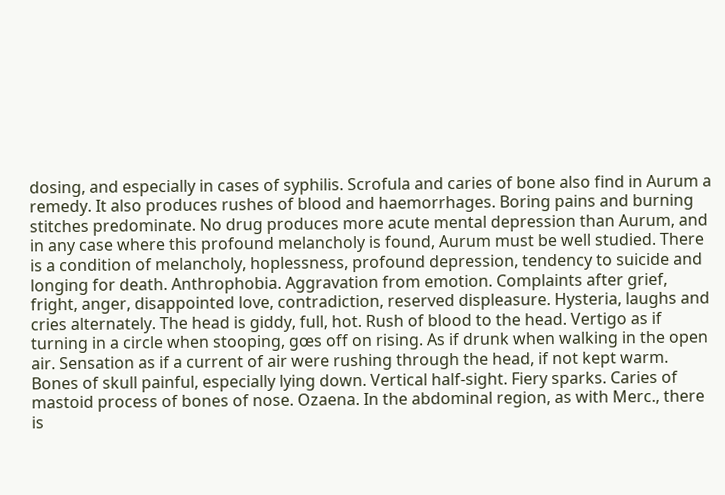dosing, and especially in cases of syphilis. Scrofula and caries of bone also find in Aurum a remedy. It also produces rushes of blood and haemorrhages. Boring pains and burning stitches predominate. No drug produces more acute mental depression than Aurum, and in any case where this profound melancholy is found, Aurum must be well studied. There is a condition of melancholy, hoplessness, profound depression, tendency to suicide and longing for death. Anthrophobia. Aggravation from emotion. Complaints after grief, fright, anger, disappointed love, contradiction, reserved displeasure. Hysteria, laughs and cries alternately. The head is giddy, full, hot. Rush of blood to the head. Vertigo as if turning in a circle when stooping, gœs off on rising. As if drunk when walking in the open air. Sensation as if a current of air were rushing through the head, if not kept warm. Bones of skull painful, especially lying down. Vertical half-sight. Fiery sparks. Caries of mastoid process of bones of nose. Ozaena. In the abdominal region, as with Merc., there is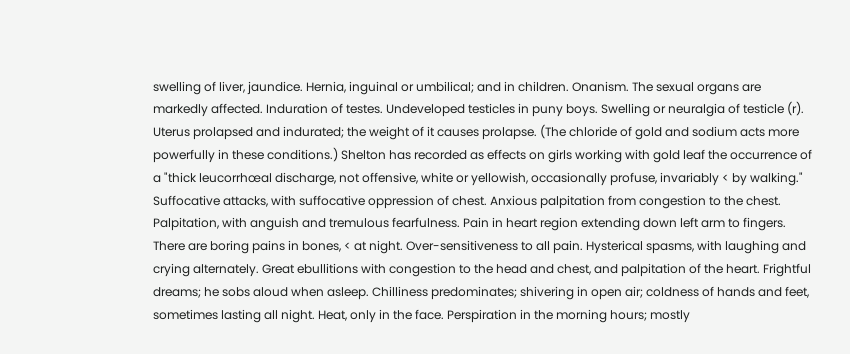swelling of liver, jaundice. Hernia, inguinal or umbilical; and in children. Onanism. The sexual organs are markedly affected. Induration of testes. Undeveloped testicles in puny boys. Swelling or neuralgia of testicle (r). Uterus prolapsed and indurated; the weight of it causes prolapse. (The chloride of gold and sodium acts more powerfully in these conditions.) Shelton has recorded as effects on girls working with gold leaf the occurrence of a "thick leucorrhœal discharge, not offensive, white or yellowish, occasionally profuse, invariably < by walking." Suffocative attacks, with suffocative oppression of chest. Anxious palpitation from congestion to the chest. Palpitation, with anguish and tremulous fearfulness. Pain in heart region extending down left arm to fingers. There are boring pains in bones, < at night. Over-sensitiveness to all pain. Hysterical spasms, with laughing and crying alternately. Great ebullitions with congestion to the head and chest, and palpitation of the heart. Frightful dreams; he sobs aloud when asleep. Chilliness predominates; shivering in open air; coldness of hands and feet, sometimes lasting all night. Heat, only in the face. Perspiration in the morning hours; mostly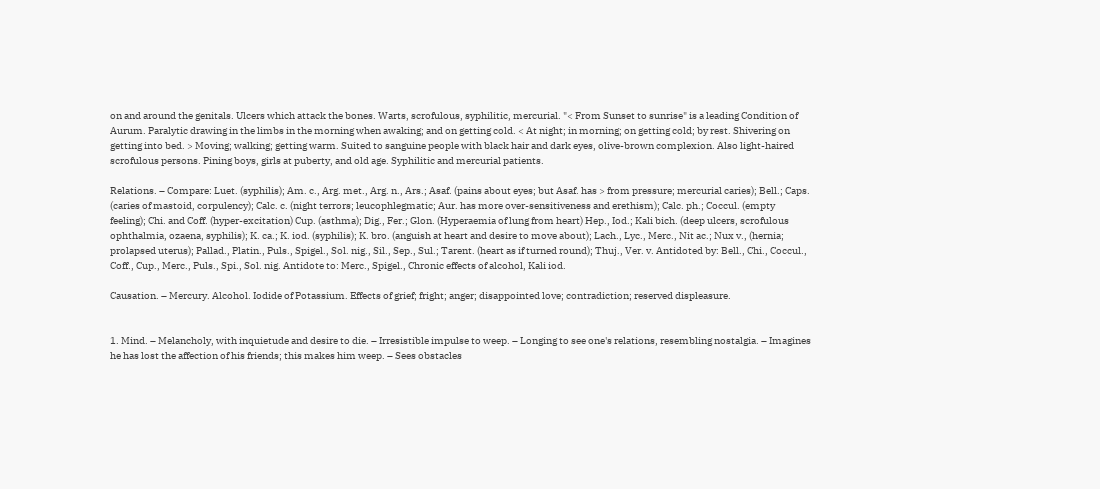on and around the genitals. Ulcers which attack the bones. Warts, scrofulous, syphilitic, mercurial. "< From Sunset to sunrise" is a leading Condition of Aurum. Paralytic drawing in the limbs in the morning when awaking; and on getting cold. < At night; in morning; on getting cold; by rest. Shivering on getting into bed. > Moving; walking; getting warm. Suited to sanguine people with black hair and dark eyes, olive-brown complexion. Also light-haired scrofulous persons. Pining boys, girls at puberty, and old age. Syphilitic and mercurial patients.

Relations. – Compare: Luet. (syphilis); Am. c., Arg. met., Arg. n., Ars.; Asaf. (pains about eyes; but Asaf. has > from pressure; mercurial caries); Bell.; Caps. (caries of mastoid, corpulency); Calc. c. (night terrors; leucophlegmatic; Aur. has more over-sensitiveness and erethism); Calc. ph.; Coccul. (empty feeling); Chi. and Coff. (hyper-excitation) Cup. (asthma); Dig., Fer.; Glon. (Hyperaemia of lung from heart) Hep., Iod.; Kali bich. (deep ulcers, scrofulous ophthalmia, ozaena, syphilis); K. ca.; K. iod. (syphilis); K. bro. (anguish at heart and desire to move about); Lach., Lyc., Merc., Nit ac.; Nux v., (hernia; prolapsed uterus); Pallad., Platin., Puls., Spigel., Sol. nig., Sil., Sep., Sul.; Tarent. (heart as if turned round); Thuj., Ver. v. Antidoted by: Bell., Chi., Coccul., Coff., Cup., Merc., Puls., Spi., Sol. nig. Antidote to: Merc., Spigel., Chronic effects of alcohol, Kali iod.

Causation. – Mercury. Alcohol. Iodide of Potassium. Effects of grief; fright; anger; disappointed love; contradiction; reserved displeasure.


1. Mind. – Melancholy, with inquietude and desire to die. – Irresistible impulse to weep. – Longing to see one's relations, resembling nostalgia. – Imagines he has lost the affection of his friends; this makes him weep. – Sees obstacles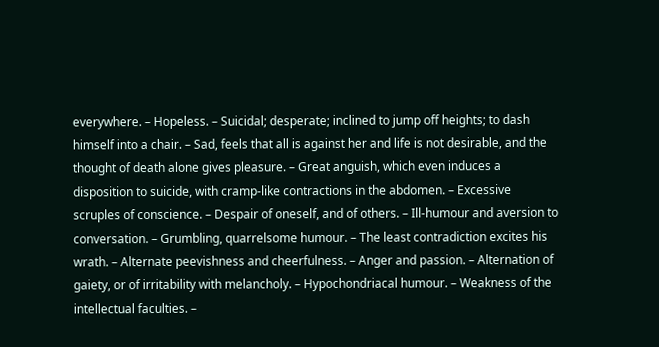everywhere. – Hopeless. – Suicidal; desperate; inclined to jump off heights; to dash himself into a chair. – Sad, feels that all is against her and life is not desirable, and the thought of death alone gives pleasure. – Great anguish, which even induces a disposition to suicide, with cramp-like contractions in the abdomen. – Excessive scruples of conscience. – Despair of oneself, and of others. – Ill-humour and aversion to conversation. – Grumbling, quarrelsome humour. – The least contradiction excites his wrath. – Alternate peevishness and cheerfulness. – Anger and passion. – Alternation of gaiety, or of irritability with melancholy. – Hypochondriacal humour. – Weakness of the intellectual faculties. –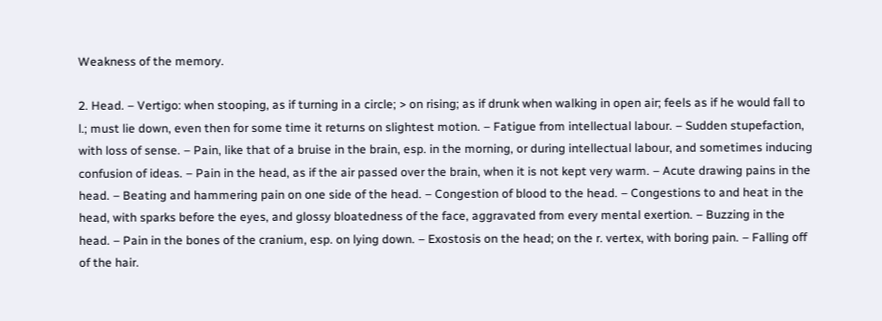Weakness of the memory.

2. Head. – Vertigo: when stooping, as if turning in a circle; > on rising; as if drunk when walking in open air; feels as if he would fall to l.; must lie down, even then for some time it returns on slightest motion. – Fatigue from intellectual labour. – Sudden stupefaction, with loss of sense. – Pain, like that of a bruise in the brain, esp. in the morning, or during intellectual labour, and sometimes inducing confusion of ideas. – Pain in the head, as if the air passed over the brain, when it is not kept very warm. – Acute drawing pains in the head. – Beating and hammering pain on one side of the head. – Congestion of blood to the head. – Congestions to and heat in the head, with sparks before the eyes, and glossy bloatedness of the face, aggravated from every mental exertion. – Buzzing in the head. – Pain in the bones of the cranium, esp. on lying down. – Exostosis on the head; on the r. vertex, with boring pain. – Falling off of the hair.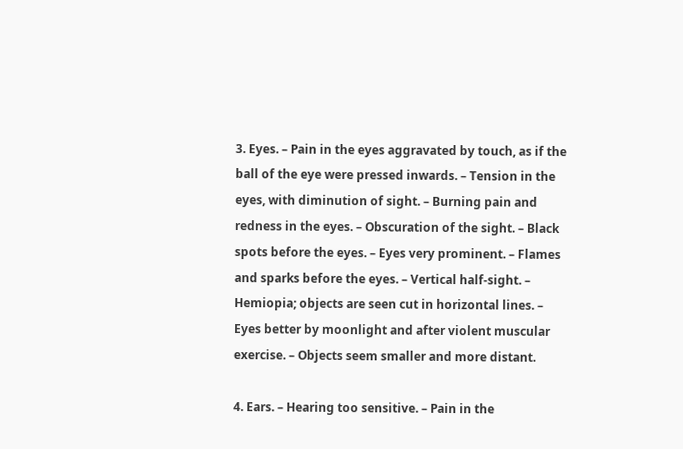3. Eyes. – Pain in the eyes aggravated by touch, as if the ball of the eye were pressed inwards. – Tension in the eyes, with diminution of sight. – Burning pain and redness in the eyes. – Obscuration of the sight. – Black spots before the eyes. – Eyes very prominent. – Flames and sparks before the eyes. – Vertical half-sight. – Hemiopia; objects are seen cut in horizontal lines. – Eyes better by moonlight and after violent muscular exercise. – Objects seem smaller and more distant.

4. Ears. – Hearing too sensitive. – Pain in the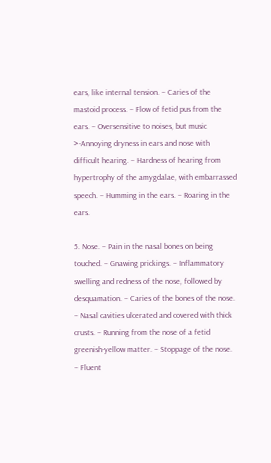ears, like internal tension. – Caries of the mastoid process. – Flow of fetid pus from the ears. – Oversensitive to noises, but music >-Annoying dryness in ears and nose with difficult hearing. – Hardness of hearing from hypertrophy of the amygdalae, with embarrassed speech. – Humming in the ears. – Roaring in the ears.

5. Nose. – Pain in the nasal bones on being touched. – Gnawing prickings. – Inflammatory swelling and redness of the nose, followed by desquamation. – Caries of the bones of the nose. – Nasal cavities ulcerated and covered with thick crusts. – Running from the nose of a fetid greenish-yellow matter. – Stoppage of the nose. – Fluent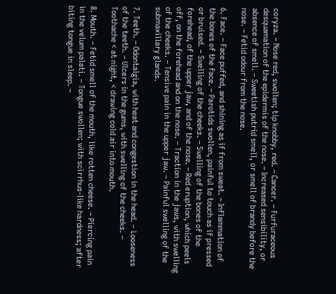coryza. – Nose red, swollen; tip knobby, red. – Cancer. – Furfuraceous desquamation of the epidermis of the nose. – Increased sensibility, or absence of smell. – Sweetish putrid smell, or smell of brandy before the nose. – Fetid odour from the nose.

6. Face. – Face puffed, and shining as if from sweat. – Inflammation of the bones of the face. – Parotids swollen, painful to touch as if pressed or bruised. – Swelling of the cheeks. – Swelling of the bones of the forehead, of the upper jaw, and of the nose. – Red eruption, which peels off, on the forehead and on the nose. – Traction in the jaws, with swelling of the cheeks. – Tensive pain in the upper jaw. – Painful swelling of the submaxillary glands.

7. Teeth. – Odontalgia, with heat and congestion in the head. – Looseness of the teeth. – Ulcers in the gums, with swelling of the cheeks. – Toothache < at night, < drawing cold air into mouth.

8. Mouth. – Fetid smell of the mouth, like rotten cheese. – Piercing pain in the velum palati. – Tongue swollen; with scirrhus-like hardness; after biting tongue in sleep. –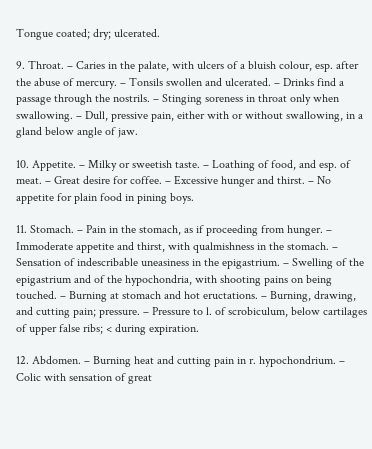Tongue coated; dry; ulcerated.

9. Throat. – Caries in the palate, with ulcers of a bluish colour, esp. after the abuse of mercury. – Tonsils swollen and ulcerated. – Drinks find a passage through the nostrils. – Stinging soreness in throat only when swallowing. – Dull, pressive pain, either with or without swallowing, in a gland below angle of jaw.

10. Appetite. – Milky or sweetish taste. – Loathing of food, and esp. of meat. – Great desire for coffee. – Excessive hunger and thirst. – No appetite for plain food in pining boys.

11. Stomach. – Pain in the stomach, as if proceeding from hunger. – Immoderate appetite and thirst, with qualmishness in the stomach. – Sensation of indescribable uneasiness in the epigastrium. – Swelling of the epigastrium and of the hypochondria, with shooting pains on being touched. – Burning at stomach and hot eructations. – Burning, drawing, and cutting pain; pressure. – Pressure to l. of scrobiculum, below cartilages of upper false ribs; < during expiration.

12. Abdomen. – Burning heat and cutting pain in r. hypochondrium. – Colic with sensation of great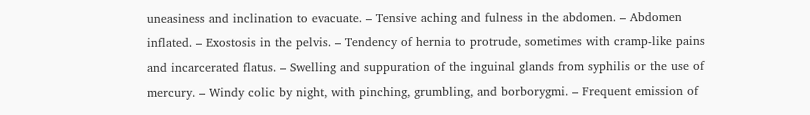uneasiness and inclination to evacuate. – Tensive aching and fulness in the abdomen. – Abdomen inflated. – Exostosis in the pelvis. – Tendency of hernia to protrude, sometimes with cramp-like pains and incarcerated flatus. – Swelling and suppuration of the inguinal glands from syphilis or the use of mercury. – Windy colic by night, with pinching, grumbling, and borborygmi. – Frequent emission of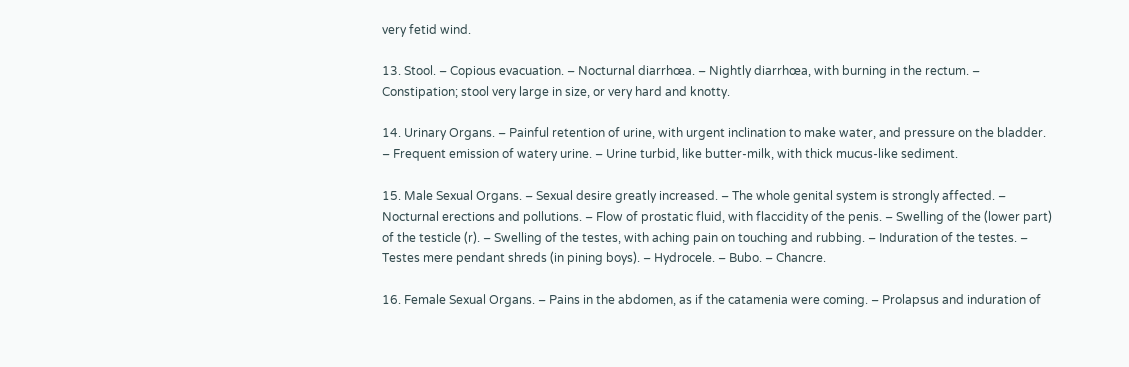very fetid wind.

13. Stool. – Copious evacuation. – Nocturnal diarrhœa. – Nightly diarrhœa, with burning in the rectum. – Constipation; stool very large in size, or very hard and knotty.

14. Urinary Organs. – Painful retention of urine, with urgent inclination to make water, and pressure on the bladder. – Frequent emission of watery urine. – Urine turbid, like butter-milk, with thick mucus-like sediment.

15. Male Sexual Organs. – Sexual desire greatly increased. – The whole genital system is strongly affected. – Nocturnal erections and pollutions. – Flow of prostatic fluid, with flaccidity of the penis. – Swelling of the (lower part) of the testicle (r). – Swelling of the testes, with aching pain on touching and rubbing. – Induration of the testes. – Testes mere pendant shreds (in pining boys). – Hydrocele. – Bubo. – Chancre.

16. Female Sexual Organs. – Pains in the abdomen, as if the catamenia were coming. – Prolapsus and induration of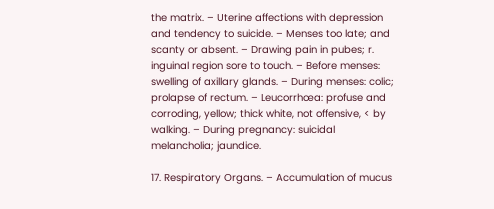the matrix. – Uterine affections with depression and tendency to suicide. – Menses too late; and scanty or absent. – Drawing pain in pubes; r. inguinal region sore to touch. – Before menses: swelling of axillary glands. – During menses: colic; prolapse of rectum. – Leucorrhœa: profuse and corroding, yellow; thick white, not offensive, < by walking. – During pregnancy: suicidal melancholia; jaundice.

17. Respiratory Organs. – Accumulation of mucus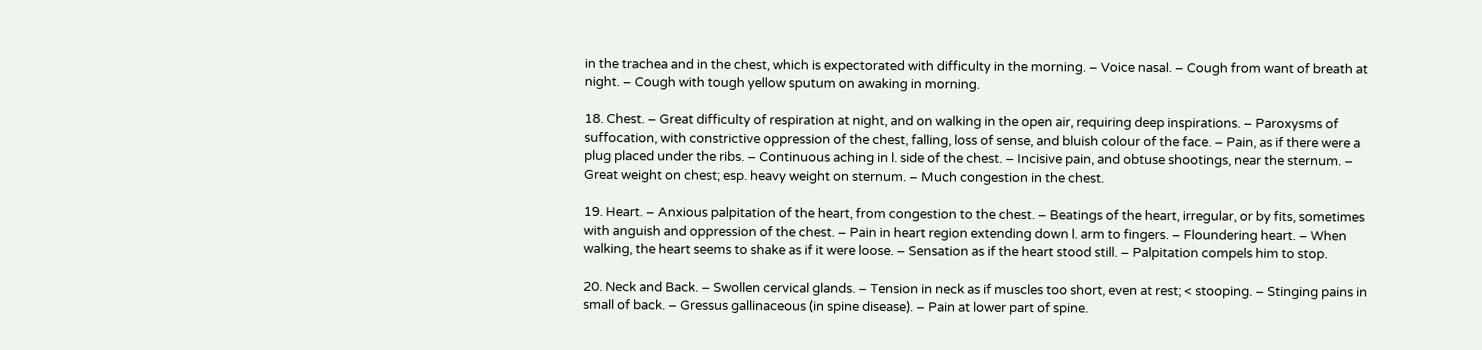in the trachea and in the chest, which is expectorated with difficulty in the morning. – Voice nasal. – Cough from want of breath at night. – Cough with tough yellow sputum on awaking in morning.

18. Chest. – Great difficulty of respiration at night, and on walking in the open air, requiring deep inspirations. – Paroxysms of suffocation, with constrictive oppression of the chest, falling, loss of sense, and bluish colour of the face. – Pain, as if there were a plug placed under the ribs. – Continuous aching in l. side of the chest. – Incisive pain, and obtuse shootings, near the sternum. – Great weight on chest; esp. heavy weight on sternum. – Much congestion in the chest.

19. Heart. – Anxious palpitation of the heart, from congestion to the chest. – Beatings of the heart, irregular, or by fits, sometimes with anguish and oppression of the chest. – Pain in heart region extending down l. arm to fingers. – Floundering heart. – When walking, the heart seems to shake as if it were loose. – Sensation as if the heart stood still. – Palpitation compels him to stop.

20. Neck and Back. – Swollen cervical glands. – Tension in neck as if muscles too short, even at rest; < stooping. – Stinging pains in small of back. – Gressus gallinaceous (in spine disease). – Pain at lower part of spine.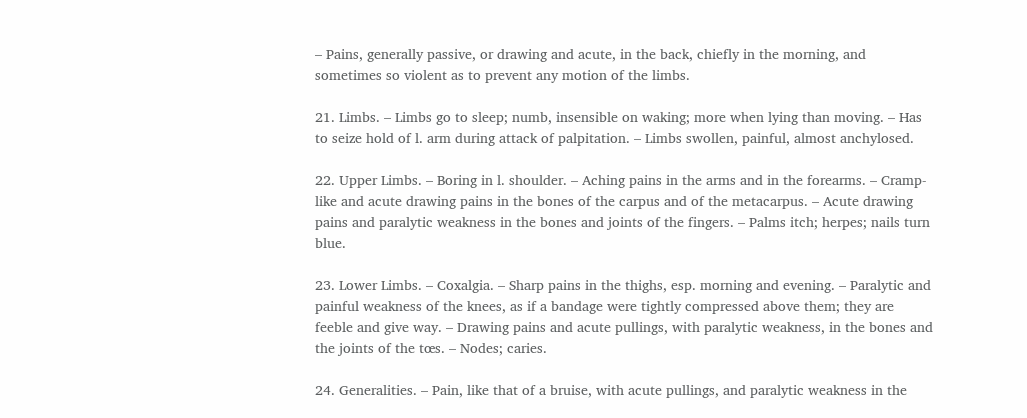– Pains, generally passive, or drawing and acute, in the back, chiefly in the morning, and sometimes so violent as to prevent any motion of the limbs.

21. Limbs. – Limbs go to sleep; numb, insensible on waking; more when lying than moving. – Has to seize hold of l. arm during attack of palpitation. – Limbs swollen, painful, almost anchylosed.

22. Upper Limbs. – Boring in l. shoulder. – Aching pains in the arms and in the forearms. – Cramp-like and acute drawing pains in the bones of the carpus and of the metacarpus. – Acute drawing pains and paralytic weakness in the bones and joints of the fingers. – Palms itch; herpes; nails turn blue.

23. Lower Limbs. – Coxalgia. – Sharp pains in the thighs, esp. morning and evening. – Paralytic and painful weakness of the knees, as if a bandage were tightly compressed above them; they are feeble and give way. – Drawing pains and acute pullings, with paralytic weakness, in the bones and the joints of the tœs. – Nodes; caries.

24. Generalities. – Pain, like that of a bruise, with acute pullings, and paralytic weakness in the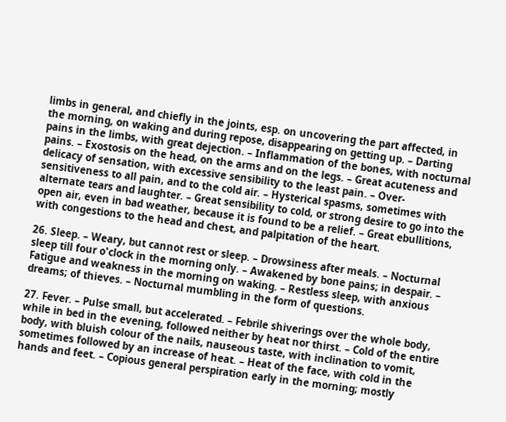limbs in general, and chiefly in the joints, esp. on uncovering the part affected, in the morning, on waking and during repose, disappearing on getting up. – Darting pains in the limbs, with great dejection. – Inflammation of the bones, with nocturnal pains. – Exostosis on the head, on the arms and on the legs. – Great acuteness and delicacy of sensation, with excessive sensibility to the least pain. – Over-sensitiveness to all pain, and to the cold air. – Hysterical spasms, sometimes with alternate tears and laughter. – Great sensibility to cold, or strong desire to go into the open air, even in bad weather, because it is found to be a relief. – Great ebullitions, with congestions to the head and chest, and palpitation of the heart.

26. Sleep. – Weary, but cannot rest or sleep. – Drowsiness after meals. – Nocturnal sleep till four o'clock in the morning only. – Awakened by bone pains; in despair. – Fatigue and weakness in the morning on waking. – Restless sleep, with anxious dreams; of thieves. – Nocturnal mumbling in the form of questions.

27. Fever. – Pulse small, but accelerated. – Febrile shiverings over the whole body, while in bed in the evening, followed neither by heat nor thirst. – Cold of the entire body, with bluish colour of the nails, nauseous taste, with inclination to vomit, sometimes followed by an increase of heat. – Heat of the face, with cold in the hands and feet. – Copious general perspiration early in the morning; mostly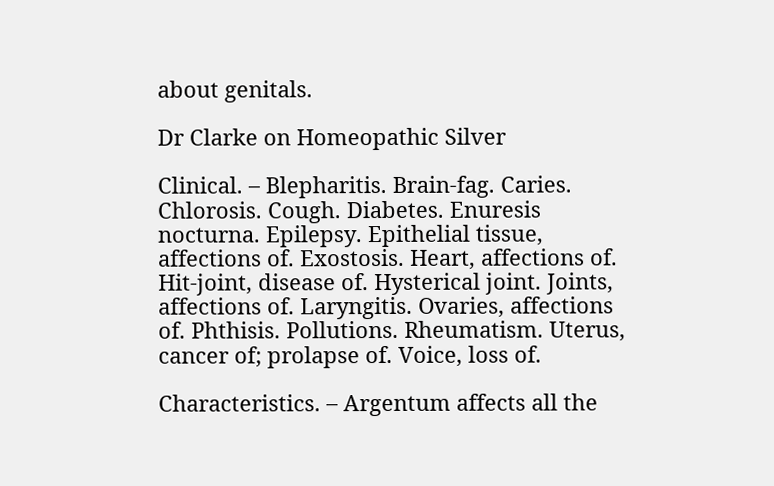about genitals.

Dr Clarke on Homeopathic Silver

Clinical. – Blepharitis. Brain-fag. Caries. Chlorosis. Cough. Diabetes. Enuresis nocturna. Epilepsy. Epithelial tissue, affections of. Exostosis. Heart, affections of. Hit-joint, disease of. Hysterical joint. Joints, affections of. Laryngitis. Ovaries, affections of. Phthisis. Pollutions. Rheumatism. Uterus, cancer of; prolapse of. Voice, loss of.

Characteristics. – Argentum affects all the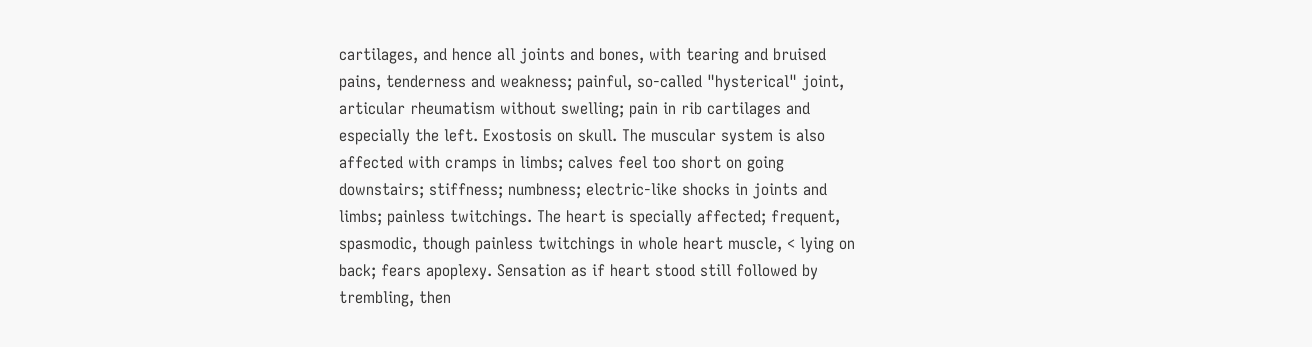cartilages, and hence all joints and bones, with tearing and bruised pains, tenderness and weakness; painful, so-called "hysterical" joint, articular rheumatism without swelling; pain in rib cartilages and especially the left. Exostosis on skull. The muscular system is also affected with cramps in limbs; calves feel too short on going downstairs; stiffness; numbness; electric-like shocks in joints and limbs; painless twitchings. The heart is specially affected; frequent, spasmodic, though painless twitchings in whole heart muscle, < lying on back; fears apoplexy. Sensation as if heart stood still followed by trembling, then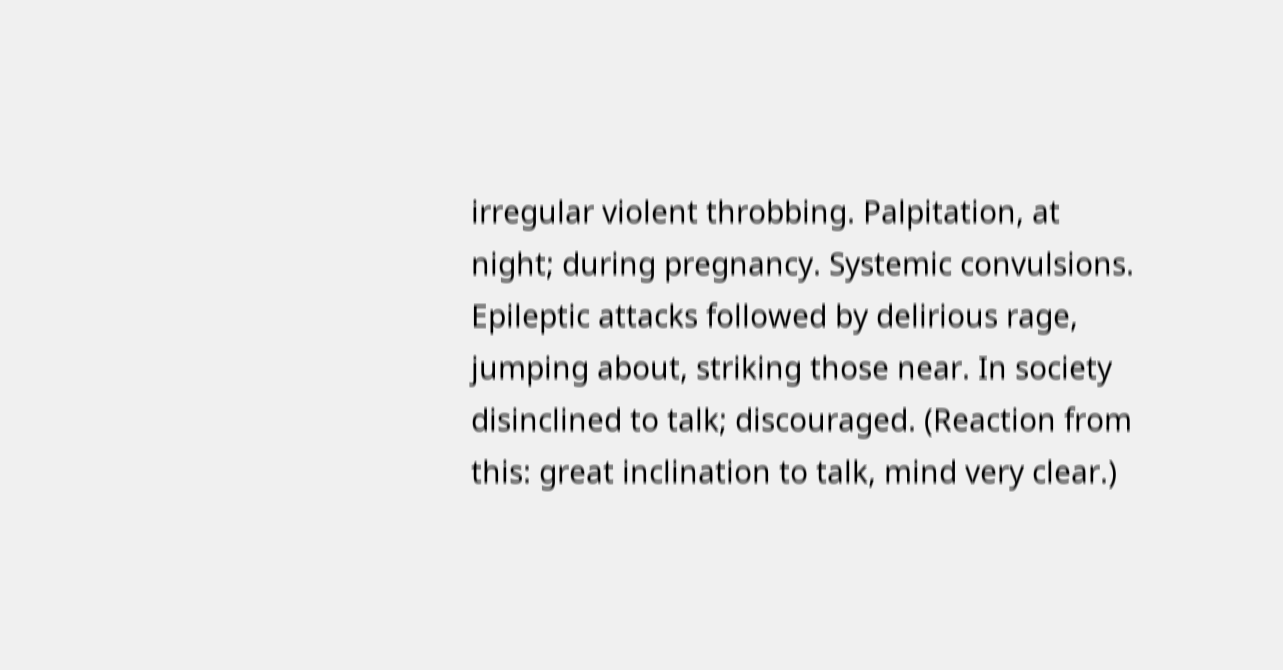irregular violent throbbing. Palpitation, at night; during pregnancy. Systemic convulsions. Epileptic attacks followed by delirious rage, jumping about, striking those near. In society disinclined to talk; discouraged. (Reaction from this: great inclination to talk, mind very clear.)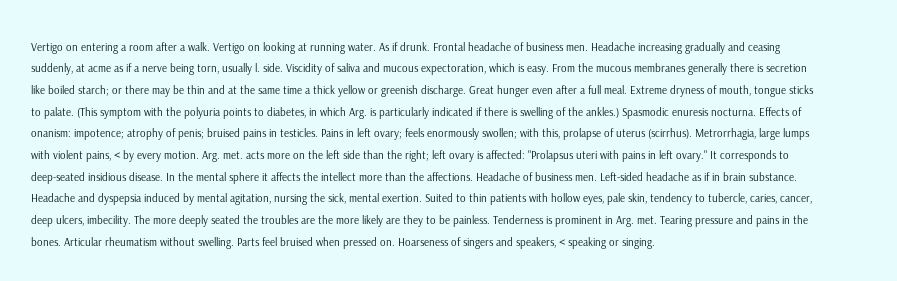Vertigo on entering a room after a walk. Vertigo on looking at running water. As if drunk. Frontal headache of business men. Headache increasing gradually and ceasing suddenly, at acme as if a nerve being torn, usually l. side. Viscidity of saliva and mucous expectoration, which is easy. From the mucous membranes generally there is secretion like boiled starch; or there may be thin and at the same time a thick yellow or greenish discharge. Great hunger even after a full meal. Extreme dryness of mouth, tongue sticks to palate. (This symptom with the polyuria points to diabetes, in which Arg. is particularly indicated if there is swelling of the ankles.) Spasmodic enuresis nocturna. Effects of onanism: impotence; atrophy of penis; bruised pains in testicles. Pains in left ovary; feels enormously swollen; with this, prolapse of uterus (scirrhus). Metrorrhagia, large lumps with violent pains, < by every motion. Arg. met. acts more on the left side than the right; left ovary is affected: "Prolapsus uteri with pains in left ovary." It corresponds to deep-seated insidious disease. In the mental sphere it affects the intellect more than the affections. Headache of business men. Left-sided headache as if in brain substance. Headache and dyspepsia induced by mental agitation, nursing the sick, mental exertion. Suited to thin patients with hollow eyes, pale skin, tendency to tubercle, caries, cancer, deep ulcers, imbecility. The more deeply seated the troubles are the more likely are they to be painless. Tenderness is prominent in Arg. met. Tearing pressure and pains in the bones. Articular rheumatism without swelling. Parts feel bruised when pressed on. Hoarseness of singers and speakers, < speaking or singing.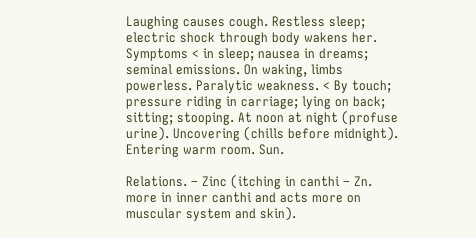Laughing causes cough. Restless sleep; electric shock through body wakens her. Symptoms < in sleep; nausea in dreams; seminal emissions. On waking, limbs powerless. Paralytic weakness. < By touch; pressure riding in carriage; lying on back; sitting; stooping. At noon at night (profuse urine). Uncovering (chills before midnight). Entering warm room. Sun.

Relations. – Zinc (itching in canthi – Zn. more in inner canthi and acts more on muscular system and skin).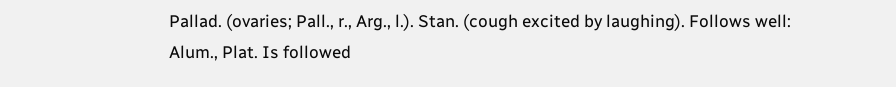Pallad. (ovaries; Pall., r., Arg., l.). Stan. (cough excited by laughing). Follows well: Alum., Plat. Is followed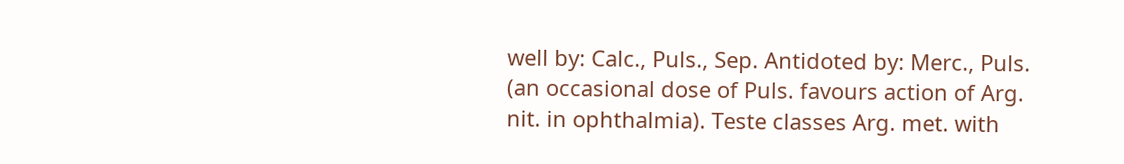well by: Calc., Puls., Sep. Antidoted by: Merc., Puls. (an occasional dose of Puls. favours action of Arg. nit. in ophthalmia). Teste classes Arg. met. with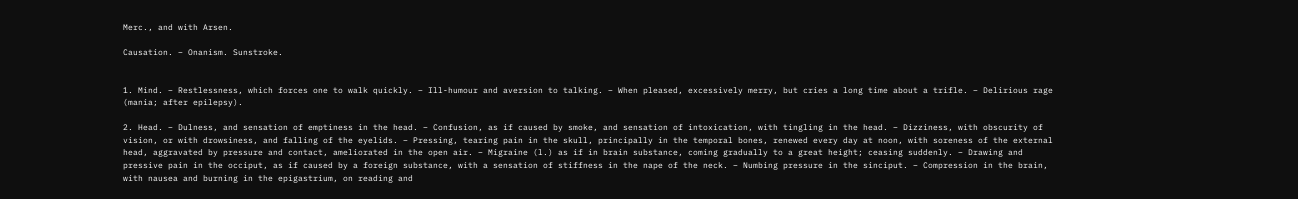Merc., and with Arsen.

Causation. – Onanism. Sunstroke.


1. Mind. – Restlessness, which forces one to walk quickly. – Ill-humour and aversion to talking. – When pleased, excessively merry, but cries a long time about a trifle. – Delirious rage (mania; after epilepsy).

2. Head. – Dulness, and sensation of emptiness in the head. – Confusion, as if caused by smoke, and sensation of intoxication, with tingling in the head. – Dizziness, with obscurity of vision, or with drowsiness, and falling of the eyelids. – Pressing, tearing pain in the skull, principally in the temporal bones, renewed every day at noon, with soreness of the external head, aggravated by pressure and contact, ameliorated in the open air. – Migraine (l.) as if in brain substance, coming gradually to a great height; ceasing suddenly. – Drawing and pressive pain in the occiput, as if caused by a foreign substance, with a sensation of stiffness in the nape of the neck. – Numbing pressure in the sinciput. – Compression in the brain, with nausea and burning in the epigastrium, on reading and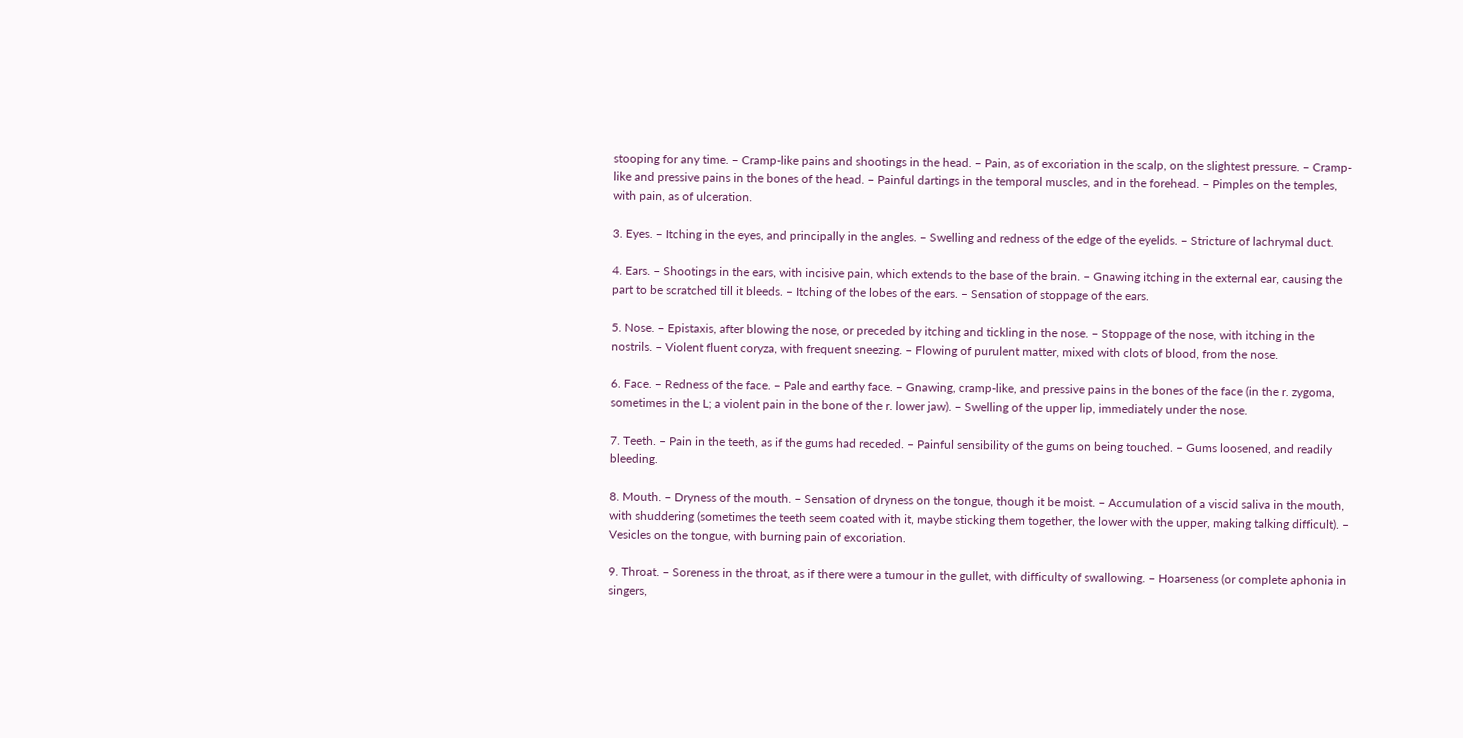stooping for any time. – Cramp-like pains and shootings in the head. – Pain, as of excoriation in the scalp, on the slightest pressure. – Cramp-like and pressive pains in the bones of the head. – Painful dartings in the temporal muscles, and in the forehead. – Pimples on the temples, with pain, as of ulceration.

3. Eyes. – Itching in the eyes, and principally in the angles. – Swelling and redness of the edge of the eyelids. – Stricture of lachrymal duct.

4. Ears. – Shootings in the ears, with incisive pain, which extends to the base of the brain. – Gnawing itching in the external ear, causing the part to be scratched till it bleeds. – Itching of the lobes of the ears. – Sensation of stoppage of the ears.

5. Nose. – Epistaxis, after blowing the nose, or preceded by itching and tickling in the nose. – Stoppage of the nose, with itching in the nostrils. – Violent fluent coryza, with frequent sneezing. – Flowing of purulent matter, mixed with clots of blood, from the nose.

6. Face. – Redness of the face. – Pale and earthy face. – Gnawing, cramp-like, and pressive pains in the bones of the face (in the r. zygoma, sometimes in the L; a violent pain in the bone of the r. lower jaw). – Swelling of the upper lip, immediately under the nose.

7. Teeth. – Pain in the teeth, as if the gums had receded. – Painful sensibility of the gums on being touched. – Gums loosened, and readily bleeding.

8. Mouth. – Dryness of the mouth. – Sensation of dryness on the tongue, though it be moist. – Accumulation of a viscid saliva in the mouth, with shuddering (sometimes the teeth seem coated with it, maybe sticking them together, the lower with the upper, making talking difficult). – Vesicles on the tongue, with burning pain of excoriation.

9. Throat. – Soreness in the throat, as if there were a tumour in the gullet, with difficulty of swallowing. – Hoarseness (or complete aphonia in singers,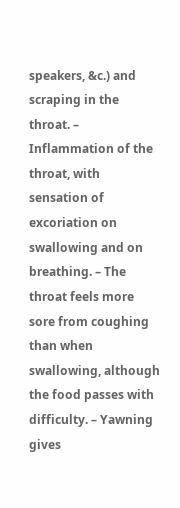speakers, &c.) and scraping in the throat. – Inflammation of the throat, with sensation of excoriation on swallowing and on breathing. – The throat feels more sore from coughing than when swallowing, although the food passes with difficulty. – Yawning gives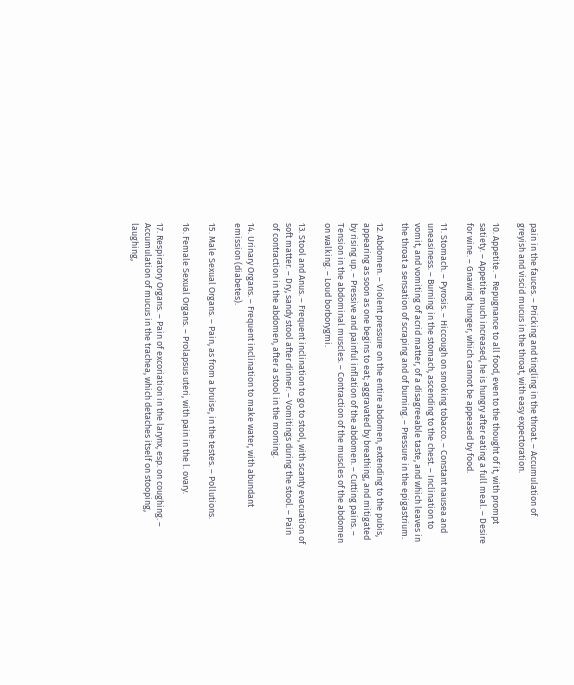pain in the fauces. – Pricking and tingling in the throat. – Accumulation of greyish and viscid mucus in the throat, with easy expectoration.

10. Appetite. – Repugnance to all food, even to the thought of it, with prompt satiety. – Appetite much increased, he is hungry after eating a full meal. – Desire for wine. – Gnawing hunger, which cannot be appeased by food.

11. Stomach. – Pyrosis. – Hiccough on smoking tobacco. – Constant nausea and uneasiness. – Burning in the stomach, ascending to the chest. – Inclination to vomit, and vomiting of acrid matter, of a disagreeable taste, and which leaves in the throat a sensation of scraping and of burning. – Pressure in the epigastrium.

12. Abdomen. – Violent pressure on the entire abdomen, extending to the pubis, appearing as soon as one begins to eat; aggravated by breathing, and mitigated by rising up. – Pressive and painful inflation of the abdomen. – Cutting pains. – Tension in the abdominal muscles. – Contraction of the muscles of the abdomen on walking. – Loud borborygmi.

13. Stool and Anus. – Frequent inclination to go to stool, with scanty evacuation of soft matter. – Dry, sandy stool after dinner. – Vomitings during the stool. – Pain of contraction in the abdomen, after a stool in the morning.

14. Urinary Organs. – Frequent inclination to make water, with abundant emission (diabetes).

15. Male Sexual Organs. – Pain, as from a bruise, in the testes. – Pollutions.

16. Female Sexual Organs. – Prolapsus uteri, with pain in the l. ovary.

17. Respiratory Organs. – Pain of excoriation in the larynx, esp. on coughing. – Accumulation of mucus in the trachea, which detaches itself on stooping, laughing,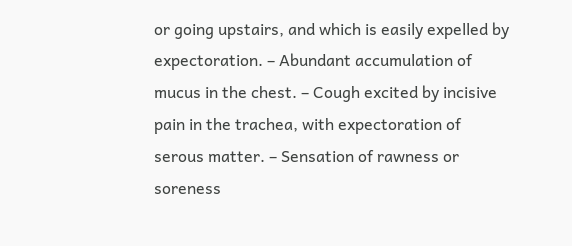or going upstairs, and which is easily expelled by expectoration. – Abundant accumulation of mucus in the chest. – Cough excited by incisive pain in the trachea, with expectoration of serous matter. – Sensation of rawness or soreness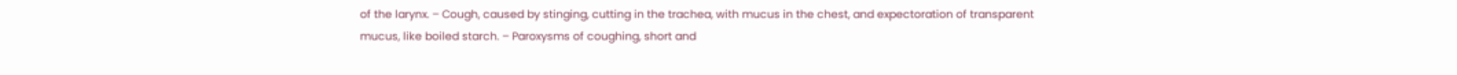of the larynx. – Cough, caused by stinging, cutting in the trachea, with mucus in the chest, and expectoration of transparent mucus, like boiled starch. – Paroxysms of coughing, short and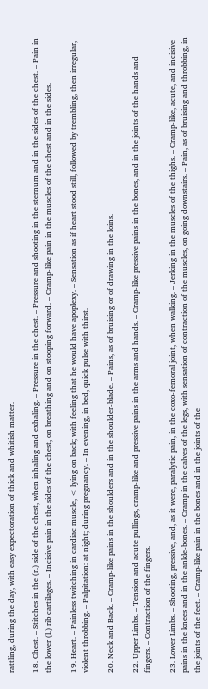rattling, during the day, with easy expectoration of thick and whitish matter.

18. Chest. – Stitches in the (r.) side of the chest, when inhaling and exhaling. – Pressure in the chest. – Pressure and shooting in the sternum and in the sides of the chest. – Pain in the lower (l.) rib cartilages. – Incisive pain in the sides of the chest, on breathing and on stooping forward. – Cramp-like pain in the muscles of the chest and in the sides.

19. Heart. – Painless twitching in cardiac muscle, < lying on back; with feeling that he would have apoplexy. – Sensation as if heart stood still, followed by trembling, then irregular, violent throbbing. – Palpitation: at night; during pregnancy. – In evening, in bed, quick pulse with thirst.

20. Neck and Back. – Cramp-like pains in the shoulders and in the shoulder-blade. – Pains, as of bruising or of drawing in the loins.

22. Upper Limbs. – Tension and acute pullings, cramp-like and pressive pains in the arms and hands. – Cramp-like pressive pains in the bones, and in the joints of the hands and fingers. – Contraction of the fingers.

23. Lower Limbs. – Shooting, pressive, and, as it were, paralytic pain, in the coxo-femoral joint, when walking. – Jerking in the muscles of the thighs. – Cramp-like, acute, and incisive pains in the knees and in the ankle-bones. – Cramp in the calves of the legs, with sensation of contraction of the muscles, on going downstairs. – Pain, as of bruising and throbbing, in the joints of the feet. – Cramp-like pain in the bones and in the joints of the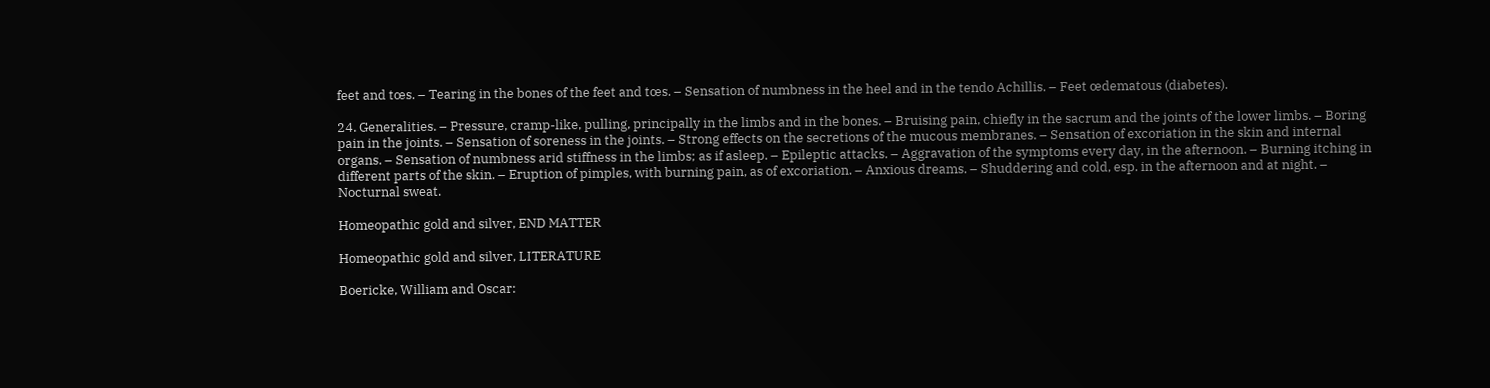feet and tœs. – Tearing in the bones of the feet and tœs. – Sensation of numbness in the heel and in the tendo Achillis. – Feet œdematous (diabetes).

24. Generalities. – Pressure, cramp-like, pulling, principally in the limbs and in the bones. – Bruising pain, chiefly in the sacrum and the joints of the lower limbs. – Boring pain in the joints. – Sensation of soreness in the joints. – Strong effects on the secretions of the mucous membranes. – Sensation of excoriation in the skin and internal organs. – Sensation of numbness arid stiffness in the limbs; as if asleep. – Epileptic attacks. – Aggravation of the symptoms every day, in the afternoon. – Burning itching in different parts of the skin. – Eruption of pimples, with burning pain, as of excoriation. – Anxious dreams. – Shuddering and cold, esp. in the afternoon and at night. – Nocturnal sweat.

Homeopathic gold and silver, END MATTER

Homeopathic gold and silver, LITERATURE

Boericke, William and Oscar: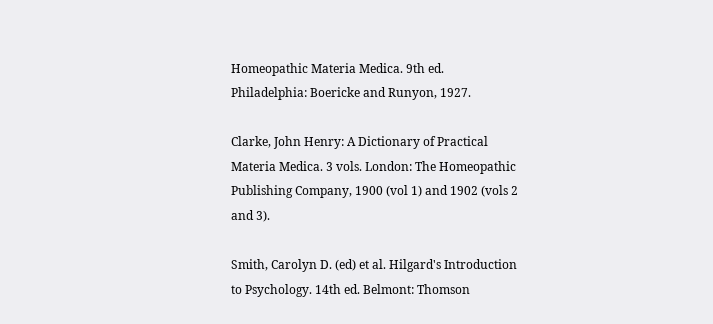Homeopathic Materia Medica. 9th ed. Philadelphia: Boericke and Runyon, 1927.

Clarke, John Henry: A Dictionary of Practical Materia Medica. 3 vols. London: The Homeopathic Publishing Company, 1900 (vol 1) and 1902 (vols 2 and 3).

Smith, Carolyn D. (ed) et al. Hilgard's Introduction to Psychology. 14th ed. Belmont: Thomson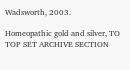Wadsworth, 2003.

Homeopathic gold and silver, TO TOP SET ARCHIVE SECTION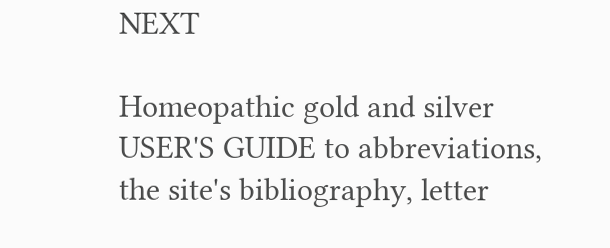NEXT

Homeopathic gold and silver USER'S GUIDE to abbreviations, the site's bibliography, letter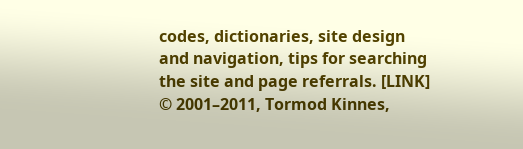codes, dictionaries, site design and navigation, tips for searching the site and page referrals. [LINK]
© 2001–2011, Tormod Kinnes,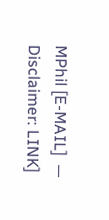MPhil [E-MAIL]  —  Disclaimer: LINK]